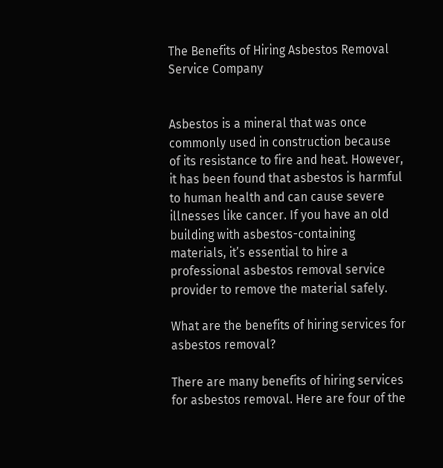The Benefits of Hiring Asbestos Removal Service Company


Asbestos is a mineral that was once commonly used in construction because of its resistance to fire and heat. However, it has been found that asbestos is harmful to human health and can cause severe illnesses like cancer. If you have an old building with asbestos-containing materials, it’s essential to hire a professional asbestos removal service provider to remove the material safely.

What are the benefits of hiring services for asbestos removal?

There are many benefits of hiring services for asbestos removal. Here are four of the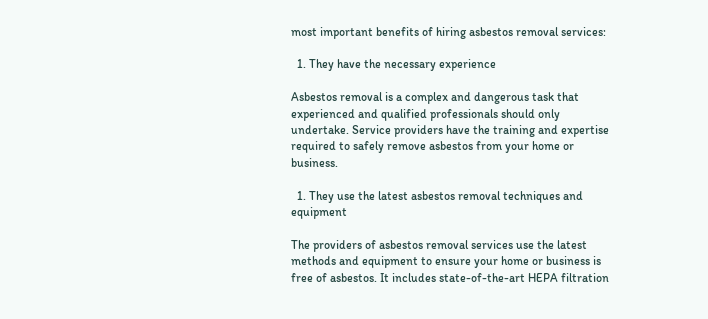most important benefits of hiring asbestos removal services:

  1. They have the necessary experience

Asbestos removal is a complex and dangerous task that experienced and qualified professionals should only undertake. Service providers have the training and expertise required to safely remove asbestos from your home or business.

  1. They use the latest asbestos removal techniques and equipment

The providers of asbestos removal services use the latest methods and equipment to ensure your home or business is free of asbestos. It includes state-of-the-art HEPA filtration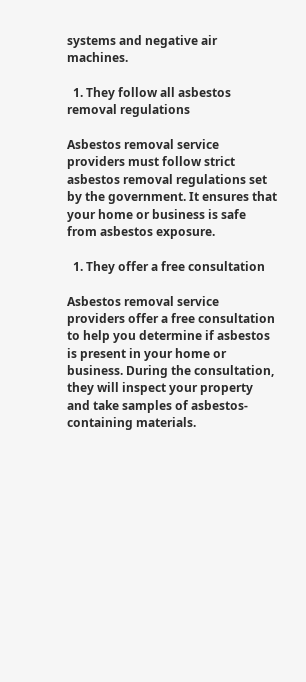systems and negative air machines.

  1. They follow all asbestos removal regulations

Asbestos removal service providers must follow strict asbestos removal regulations set by the government. It ensures that your home or business is safe from asbestos exposure.

  1. They offer a free consultation

Asbestos removal service providers offer a free consultation to help you determine if asbestos is present in your home or business. During the consultation, they will inspect your property and take samples of asbestos-containing materials.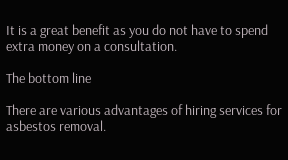It is a great benefit as you do not have to spend extra money on a consultation.

The bottom line

There are various advantages of hiring services for asbestos removal.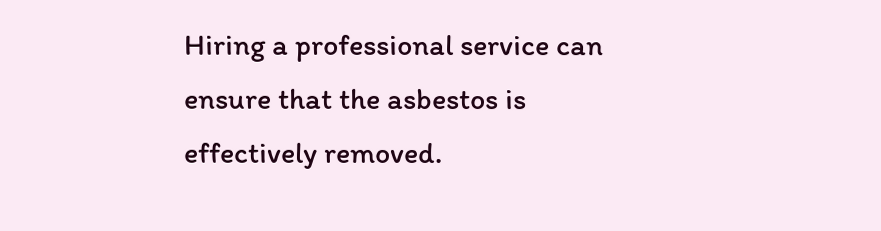Hiring a professional service can ensure that the asbestos is effectively removed.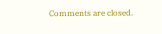Comments are closed.